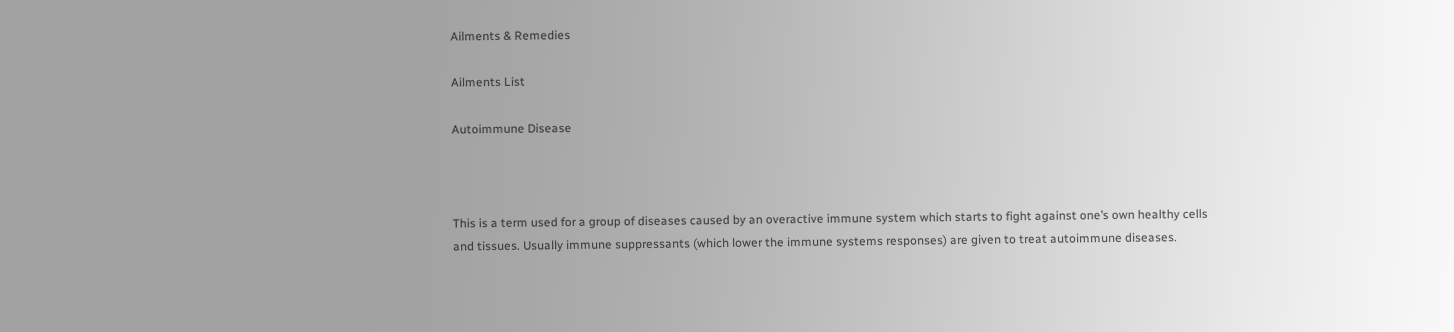Ailments & Remedies

Ailments List

Autoimmune Disease



This is a term used for a group of diseases caused by an overactive immune system which starts to fight against one’s own healthy cells and tissues. Usually immune suppressants (which lower the immune systems responses) are given to treat autoimmune diseases.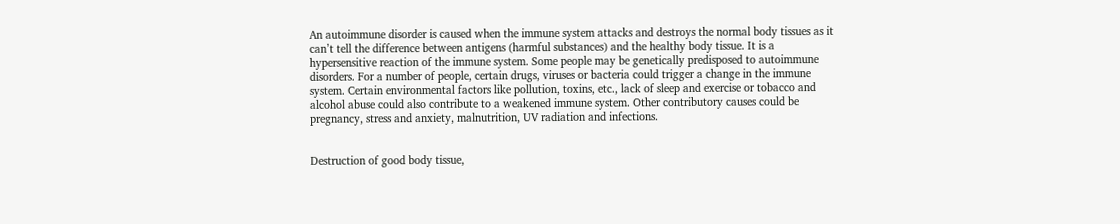An autoimmune disorder is caused when the immune system attacks and destroys the normal body tissues as it can’t tell the difference between antigens (harmful substances) and the healthy body tissue. It is a hypersensitive reaction of the immune system. Some people may be genetically predisposed to autoimmune disorders. For a number of people, certain drugs, viruses or bacteria could trigger a change in the immune system. Certain environmental factors like pollution, toxins, etc., lack of sleep and exercise or tobacco and alcohol abuse could also contribute to a weakened immune system. Other contributory causes could be pregnancy, stress and anxiety, malnutrition, UV radiation and infections.


Destruction of good body tissue,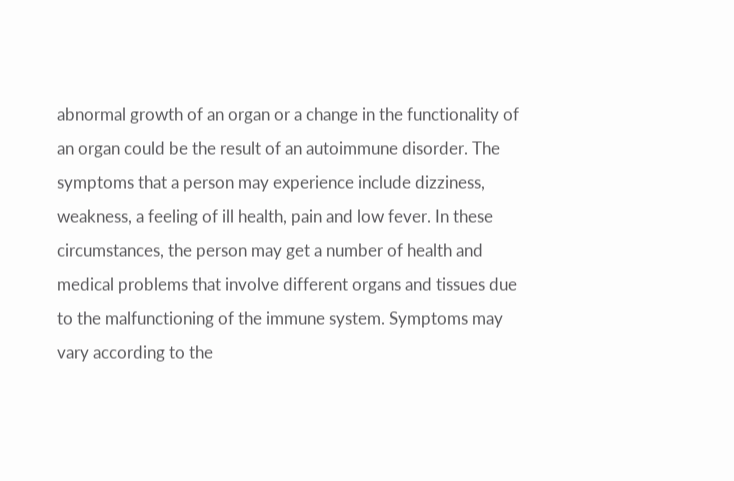abnormal growth of an organ or a change in the functionality of an organ could be the result of an autoimmune disorder. The symptoms that a person may experience include dizziness, weakness, a feeling of ill health, pain and low fever. In these circumstances, the person may get a number of health and medical problems that involve different organs and tissues due to the malfunctioning of the immune system. Symptoms may vary according to the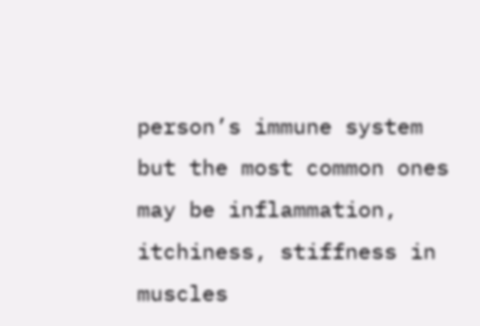person’s immune system but the most common ones may be inflammation, itchiness, stiffness in muscles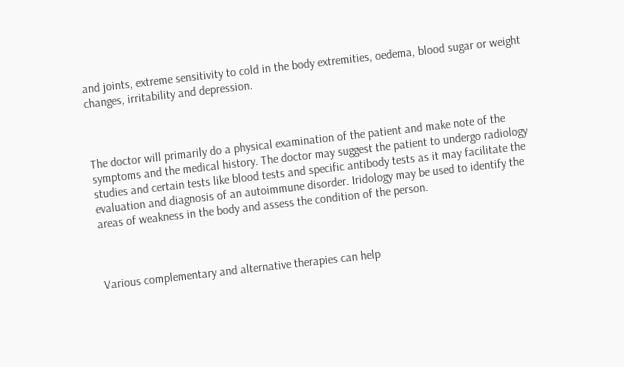and joints, extreme sensitivity to cold in the body extremities, oedema, blood sugar or weight changes, irritability and depression.



The doctor will primarily do a physical examination of the patient and make note of the symptoms and the medical history. The doctor may suggest the patient to undergo radiology studies and certain tests like blood tests and specific antibody tests as it may facilitate the evaluation and diagnosis of an autoimmune disorder. Iridology may be used to identify the areas of weakness in the body and assess the condition of the person.



Various complementary and alternative therapies can help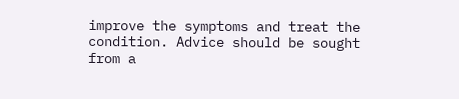improve the symptoms and treat the condition. Advice should be sought from a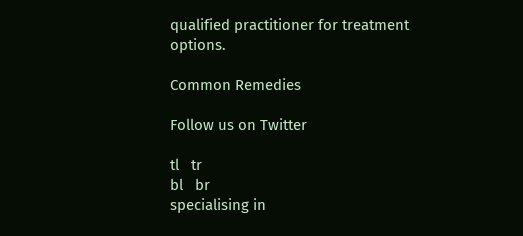qualified practitioner for treatment options.

Common Remedies

Follow us on Twitter

tl   tr
bl   br
specialising in